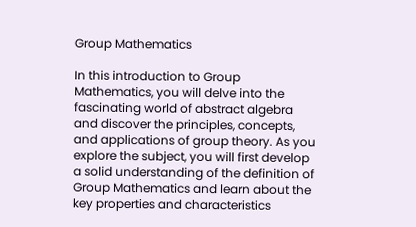Group Mathematics

In this introduction to Group Mathematics, you will delve into the fascinating world of abstract algebra and discover the principles, concepts, and applications of group theory. As you explore the subject, you will first develop a solid understanding of the definition of Group Mathematics and learn about the key properties and characteristics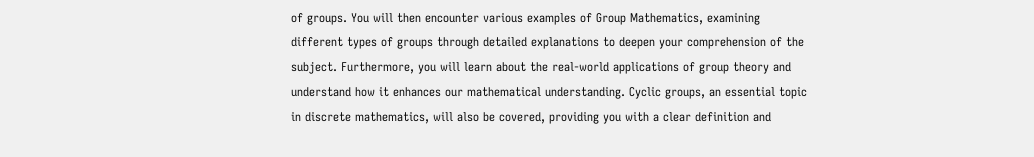of groups. You will then encounter various examples of Group Mathematics, examining different types of groups through detailed explanations to deepen your comprehension of the subject. Furthermore, you will learn about the real-world applications of group theory and understand how it enhances our mathematical understanding. Cyclic groups, an essential topic in discrete mathematics, will also be covered, providing you with a clear definition and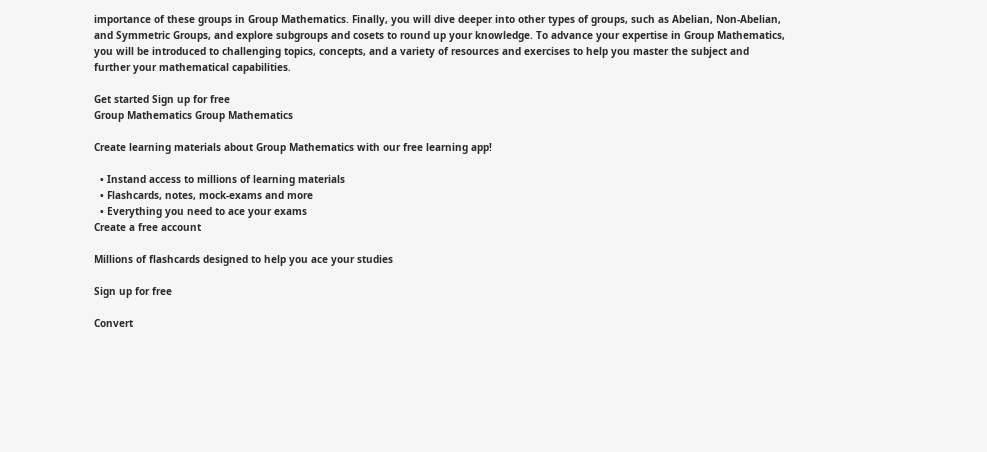importance of these groups in Group Mathematics. Finally, you will dive deeper into other types of groups, such as Abelian, Non-Abelian, and Symmetric Groups, and explore subgroups and cosets to round up your knowledge. To advance your expertise in Group Mathematics, you will be introduced to challenging topics, concepts, and a variety of resources and exercises to help you master the subject and further your mathematical capabilities.

Get started Sign up for free
Group Mathematics Group Mathematics

Create learning materials about Group Mathematics with our free learning app!

  • Instand access to millions of learning materials
  • Flashcards, notes, mock-exams and more
  • Everything you need to ace your exams
Create a free account

Millions of flashcards designed to help you ace your studies

Sign up for free

Convert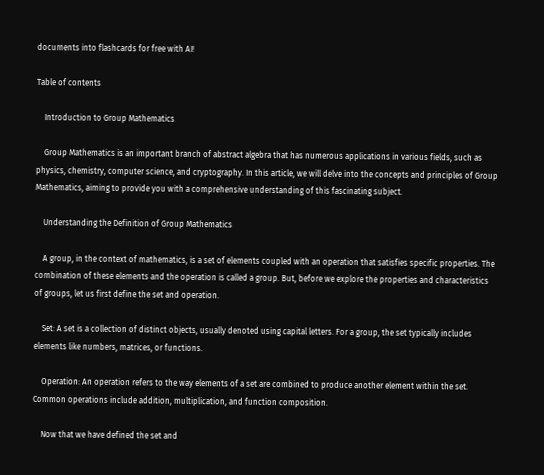documents into flashcards for free with AI!

Table of contents

    Introduction to Group Mathematics

    Group Mathematics is an important branch of abstract algebra that has numerous applications in various fields, such as physics, chemistry, computer science, and cryptography. In this article, we will delve into the concepts and principles of Group Mathematics, aiming to provide you with a comprehensive understanding of this fascinating subject.

    Understanding the Definition of Group Mathematics

    A group, in the context of mathematics, is a set of elements coupled with an operation that satisfies specific properties. The combination of these elements and the operation is called a group. But, before we explore the properties and characteristics of groups, let us first define the set and operation.

    Set: A set is a collection of distinct objects, usually denoted using capital letters. For a group, the set typically includes elements like numbers, matrices, or functions.

    Operation: An operation refers to the way elements of a set are combined to produce another element within the set. Common operations include addition, multiplication, and function composition.

    Now that we have defined the set and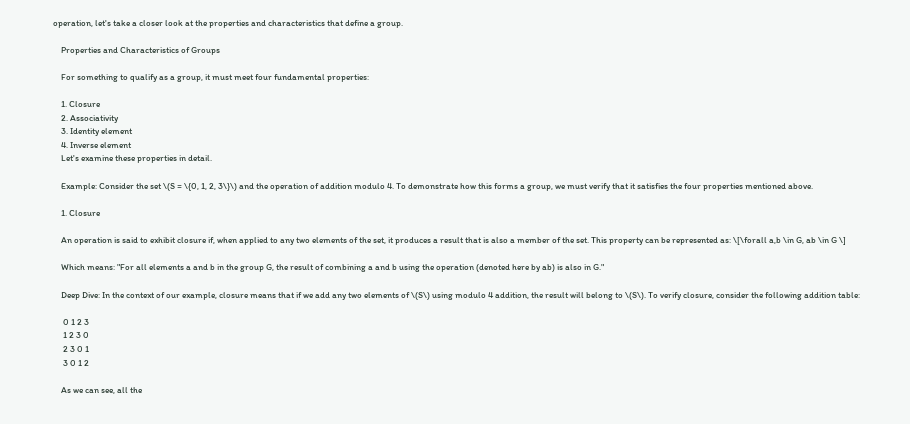operation, let's take a closer look at the properties and characteristics that define a group.

    Properties and Characteristics of Groups

    For something to qualify as a group, it must meet four fundamental properties:

    1. Closure
    2. Associativity
    3. Identity element
    4. Inverse element
    Let's examine these properties in detail.

    Example: Consider the set \(S = \{0, 1, 2, 3\}\) and the operation of addition modulo 4. To demonstrate how this forms a group, we must verify that it satisfies the four properties mentioned above.

    1. Closure

    An operation is said to exhibit closure if, when applied to any two elements of the set, it produces a result that is also a member of the set. This property can be represented as: \[\forall a,b \in G, ab \in G \]

    Which means: "For all elements a and b in the group G, the result of combining a and b using the operation (denoted here by ab) is also in G."

    Deep Dive: In the context of our example, closure means that if we add any two elements of \(S\) using modulo 4 addition, the result will belong to \(S\). To verify closure, consider the following addition table:

     0 1 2 3
     1 2 3 0
     2 3 0 1
     3 0 1 2

    As we can see, all the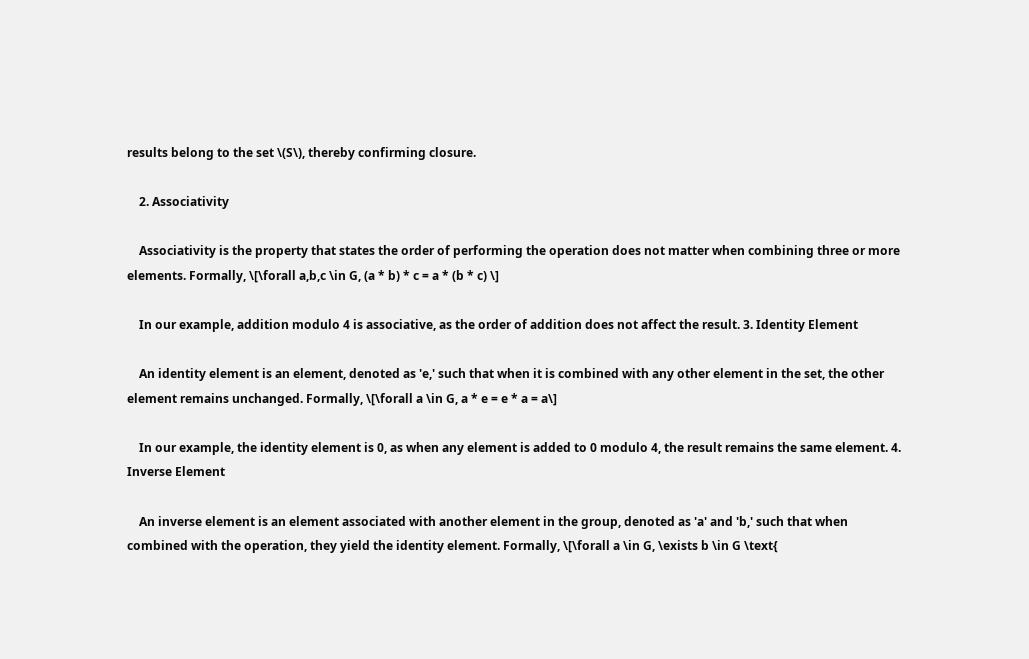results belong to the set \(S\), thereby confirming closure.

    2. Associativity

    Associativity is the property that states the order of performing the operation does not matter when combining three or more elements. Formally, \[\forall a,b,c \in G, (a * b) * c = a * (b * c) \]

    In our example, addition modulo 4 is associative, as the order of addition does not affect the result. 3. Identity Element

    An identity element is an element, denoted as 'e,' such that when it is combined with any other element in the set, the other element remains unchanged. Formally, \[\forall a \in G, a * e = e * a = a\]

    In our example, the identity element is 0, as when any element is added to 0 modulo 4, the result remains the same element. 4. Inverse Element

    An inverse element is an element associated with another element in the group, denoted as 'a' and 'b,' such that when combined with the operation, they yield the identity element. Formally, \[\forall a \in G, \exists b \in G \text{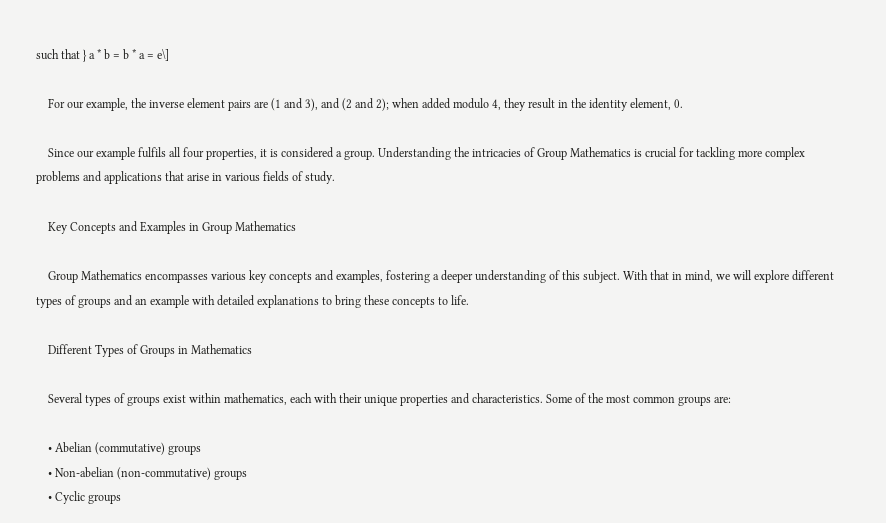such that } a * b = b * a = e\]

    For our example, the inverse element pairs are (1 and 3), and (2 and 2); when added modulo 4, they result in the identity element, 0.

    Since our example fulfils all four properties, it is considered a group. Understanding the intricacies of Group Mathematics is crucial for tackling more complex problems and applications that arise in various fields of study.

    Key Concepts and Examples in Group Mathematics

    Group Mathematics encompasses various key concepts and examples, fostering a deeper understanding of this subject. With that in mind, we will explore different types of groups and an example with detailed explanations to bring these concepts to life.

    Different Types of Groups in Mathematics

    Several types of groups exist within mathematics, each with their unique properties and characteristics. Some of the most common groups are:

    • Abelian (commutative) groups
    • Non-abelian (non-commutative) groups
    • Cyclic groups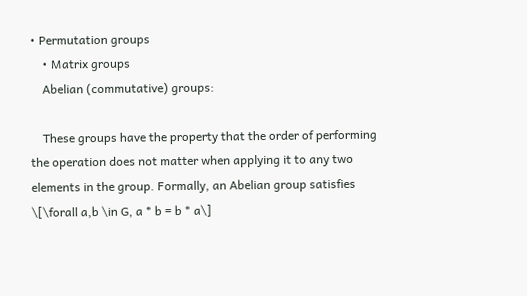• Permutation groups
    • Matrix groups
    Abelian (commutative) groups:

    These groups have the property that the order of performing the operation does not matter when applying it to any two elements in the group. Formally, an Abelian group satisfies \[\forall a,b \in G, a * b = b * a\]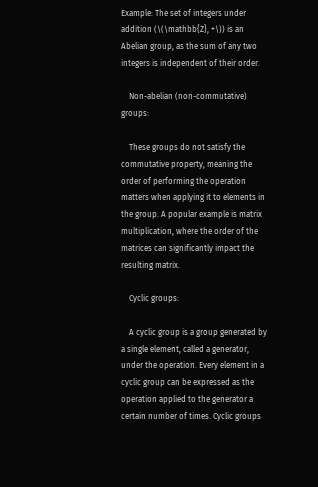Example: The set of integers under addition (\(\mathbb{Z}, +\)) is an Abelian group, as the sum of any two integers is independent of their order.

    Non-abelian (non-commutative) groups:

    These groups do not satisfy the commutative property, meaning the order of performing the operation matters when applying it to elements in the group. A popular example is matrix multiplication, where the order of the matrices can significantly impact the resulting matrix.

    Cyclic groups:

    A cyclic group is a group generated by a single element, called a generator, under the operation. Every element in a cyclic group can be expressed as the operation applied to the generator a certain number of times. Cyclic groups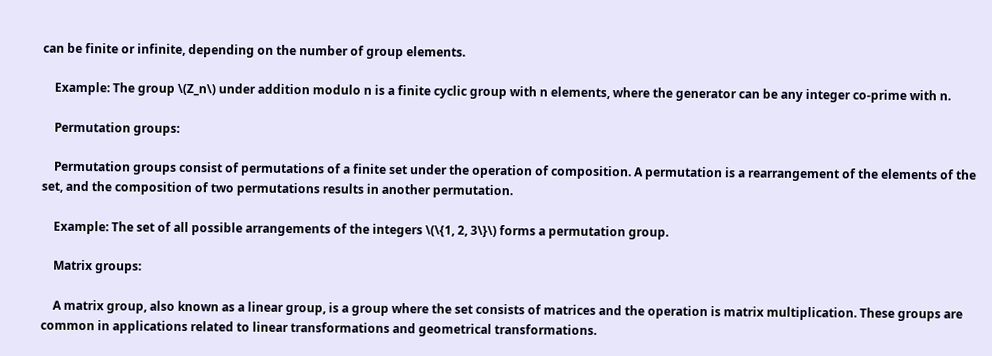can be finite or infinite, depending on the number of group elements.

    Example: The group \(Z_n\) under addition modulo n is a finite cyclic group with n elements, where the generator can be any integer co-prime with n.

    Permutation groups:

    Permutation groups consist of permutations of a finite set under the operation of composition. A permutation is a rearrangement of the elements of the set, and the composition of two permutations results in another permutation.

    Example: The set of all possible arrangements of the integers \(\{1, 2, 3\}\) forms a permutation group.

    Matrix groups:

    A matrix group, also known as a linear group, is a group where the set consists of matrices and the operation is matrix multiplication. These groups are common in applications related to linear transformations and geometrical transformations.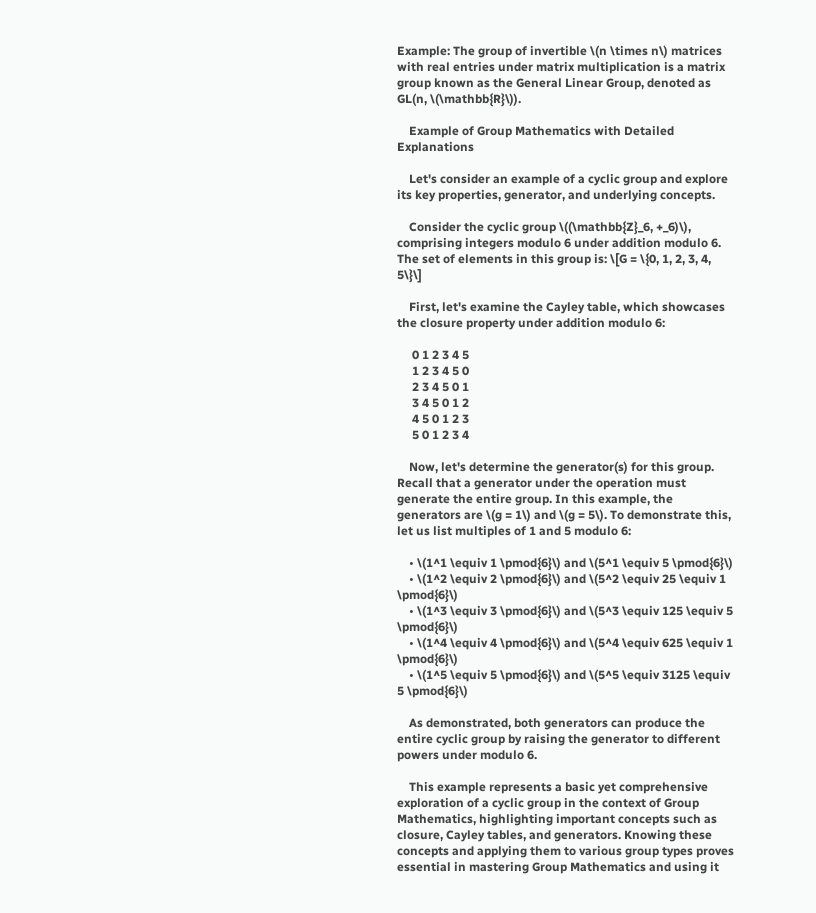Example: The group of invertible \(n \times n\) matrices with real entries under matrix multiplication is a matrix group known as the General Linear Group, denoted as GL(n, \(\mathbb{R}\)).

    Example of Group Mathematics with Detailed Explanations

    Let's consider an example of a cyclic group and explore its key properties, generator, and underlying concepts.

    Consider the cyclic group \((\mathbb{Z}_6, +_6)\), comprising integers modulo 6 under addition modulo 6. The set of elements in this group is: \[G = \{0, 1, 2, 3, 4, 5\}\]

    First, let's examine the Cayley table, which showcases the closure property under addition modulo 6:

     0 1 2 3 4 5
     1 2 3 4 5 0
     2 3 4 5 0 1
     3 4 5 0 1 2
     4 5 0 1 2 3
     5 0 1 2 3 4

    Now, let's determine the generator(s) for this group. Recall that a generator under the operation must generate the entire group. In this example, the generators are \(g = 1\) and \(g = 5\). To demonstrate this, let us list multiples of 1 and 5 modulo 6:

    • \(1^1 \equiv 1 \pmod{6}\) and \(5^1 \equiv 5 \pmod{6}\)
    • \(1^2 \equiv 2 \pmod{6}\) and \(5^2 \equiv 25 \equiv 1 \pmod{6}\)
    • \(1^3 \equiv 3 \pmod{6}\) and \(5^3 \equiv 125 \equiv 5 \pmod{6}\)
    • \(1^4 \equiv 4 \pmod{6}\) and \(5^4 \equiv 625 \equiv 1 \pmod{6}\)
    • \(1^5 \equiv 5 \pmod{6}\) and \(5^5 \equiv 3125 \equiv 5 \pmod{6}\)

    As demonstrated, both generators can produce the entire cyclic group by raising the generator to different powers under modulo 6.

    This example represents a basic yet comprehensive exploration of a cyclic group in the context of Group Mathematics, highlighting important concepts such as closure, Cayley tables, and generators. Knowing these concepts and applying them to various group types proves essential in mastering Group Mathematics and using it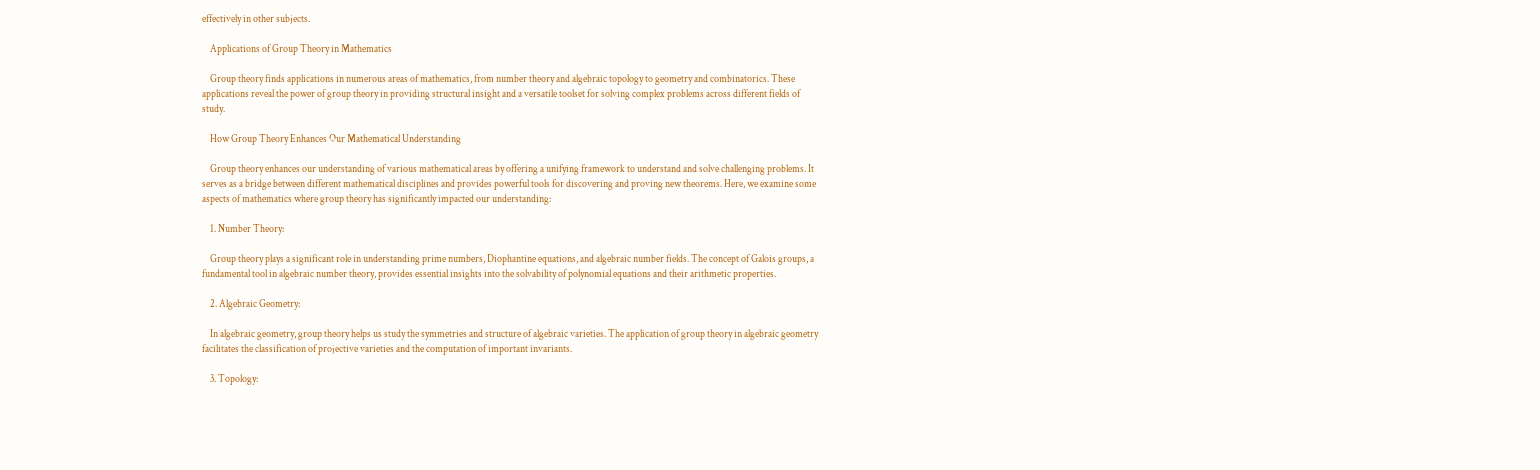effectively in other subjects.

    Applications of Group Theory in Mathematics

    Group theory finds applications in numerous areas of mathematics, from number theory and algebraic topology to geometry and combinatorics. These applications reveal the power of group theory in providing structural insight and a versatile toolset for solving complex problems across different fields of study.

    How Group Theory Enhances Our Mathematical Understanding

    Group theory enhances our understanding of various mathematical areas by offering a unifying framework to understand and solve challenging problems. It serves as a bridge between different mathematical disciplines and provides powerful tools for discovering and proving new theorems. Here, we examine some aspects of mathematics where group theory has significantly impacted our understanding:

    1. Number Theory:

    Group theory plays a significant role in understanding prime numbers, Diophantine equations, and algebraic number fields. The concept of Galois groups, a fundamental tool in algebraic number theory, provides essential insights into the solvability of polynomial equations and their arithmetic properties.

    2. Algebraic Geometry:

    In algebraic geometry, group theory helps us study the symmetries and structure of algebraic varieties. The application of group theory in algebraic geometry facilitates the classification of projective varieties and the computation of important invariants.

    3. Topology: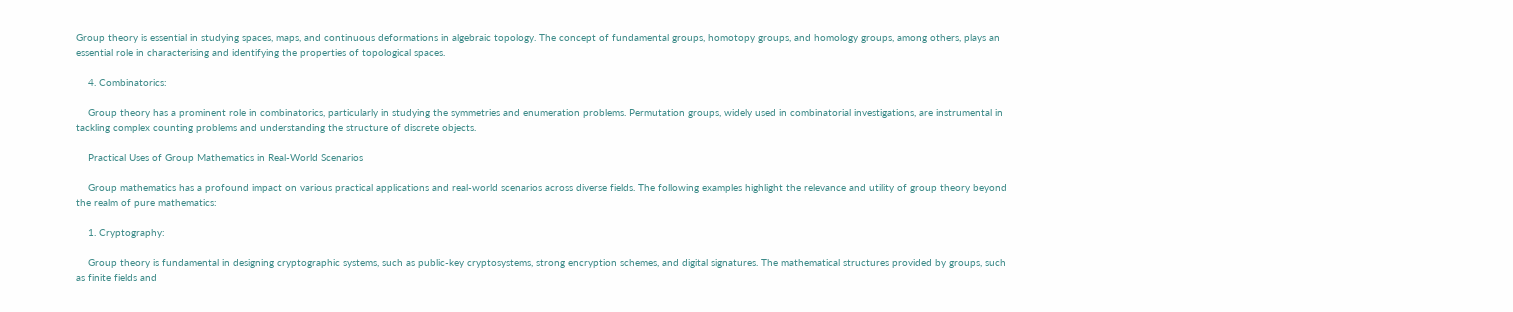Group theory is essential in studying spaces, maps, and continuous deformations in algebraic topology. The concept of fundamental groups, homotopy groups, and homology groups, among others, plays an essential role in characterising and identifying the properties of topological spaces.

    4. Combinatorics:

    Group theory has a prominent role in combinatorics, particularly in studying the symmetries and enumeration problems. Permutation groups, widely used in combinatorial investigations, are instrumental in tackling complex counting problems and understanding the structure of discrete objects.

    Practical Uses of Group Mathematics in Real-World Scenarios

    Group mathematics has a profound impact on various practical applications and real-world scenarios across diverse fields. The following examples highlight the relevance and utility of group theory beyond the realm of pure mathematics:

    1. Cryptography:

    Group theory is fundamental in designing cryptographic systems, such as public-key cryptosystems, strong encryption schemes, and digital signatures. The mathematical structures provided by groups, such as finite fields and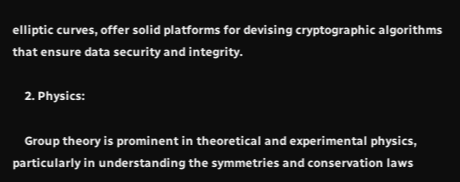elliptic curves, offer solid platforms for devising cryptographic algorithms that ensure data security and integrity.

    2. Physics:

    Group theory is prominent in theoretical and experimental physics, particularly in understanding the symmetries and conservation laws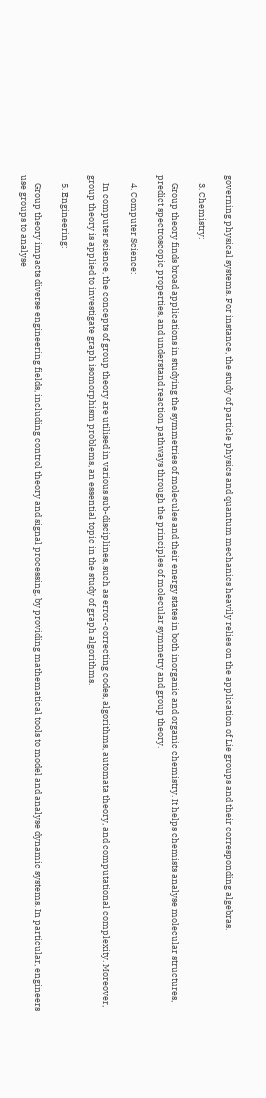governing physical systems. For instance, the study of particle physics and quantum mechanics heavily relies on the application of Lie groups and their corresponding algebras.

    3. Chemistry:

    Group theory finds broad applications in studying the symmetries of molecules and their energy states in both inorganic and organic chemistry. It helps chemists analyse molecular structures, predict spectroscopic properties, and understand reaction pathways through the principles of molecular symmetry and group theory.

    4. Computer Science:

    In computer science, the concepts of group theory are utilised in various sub-disciplines, such as error-correcting codes, algorithms, automata theory, and computational complexity. Moreover, group theory is applied to investigate graph isomorphism problems, an essential topic in the study of graph algorithms.

    5. Engineering:

    Group theory impacts diverse engineering fields, including control theory and signal processing, by providing mathematical tools to model and analyse dynamic systems. In particular, engineers use groups to analyse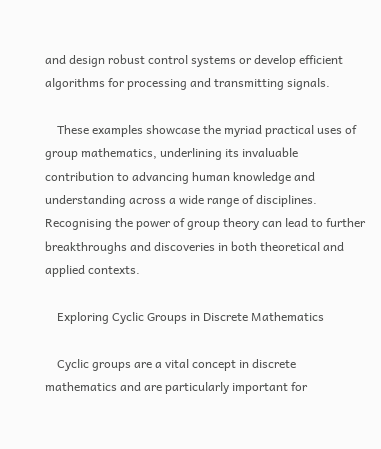and design robust control systems or develop efficient algorithms for processing and transmitting signals.

    These examples showcase the myriad practical uses of group mathematics, underlining its invaluable contribution to advancing human knowledge and understanding across a wide range of disciplines. Recognising the power of group theory can lead to further breakthroughs and discoveries in both theoretical and applied contexts.

    Exploring Cyclic Groups in Discrete Mathematics

    Cyclic groups are a vital concept in discrete mathematics and are particularly important for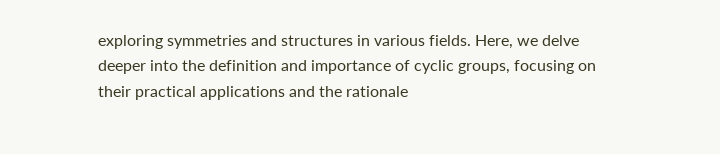exploring symmetries and structures in various fields. Here, we delve deeper into the definition and importance of cyclic groups, focusing on their practical applications and the rationale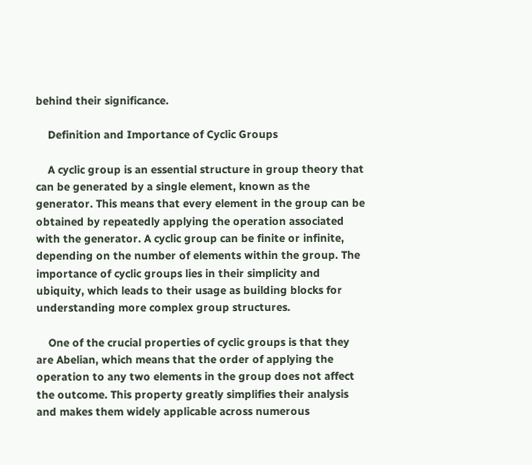behind their significance.

    Definition and Importance of Cyclic Groups

    A cyclic group is an essential structure in group theory that can be generated by a single element, known as the generator. This means that every element in the group can be obtained by repeatedly applying the operation associated with the generator. A cyclic group can be finite or infinite, depending on the number of elements within the group. The importance of cyclic groups lies in their simplicity and ubiquity, which leads to their usage as building blocks for understanding more complex group structures.

    One of the crucial properties of cyclic groups is that they are Abelian, which means that the order of applying the operation to any two elements in the group does not affect the outcome. This property greatly simplifies their analysis and makes them widely applicable across numerous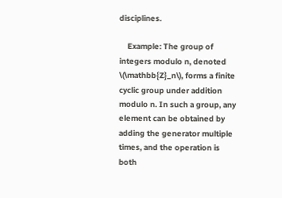disciplines.

    Example: The group of integers modulo n, denoted \(\mathbb{Z}_n\), forms a finite cyclic group under addition modulo n. In such a group, any element can be obtained by adding the generator multiple times, and the operation is both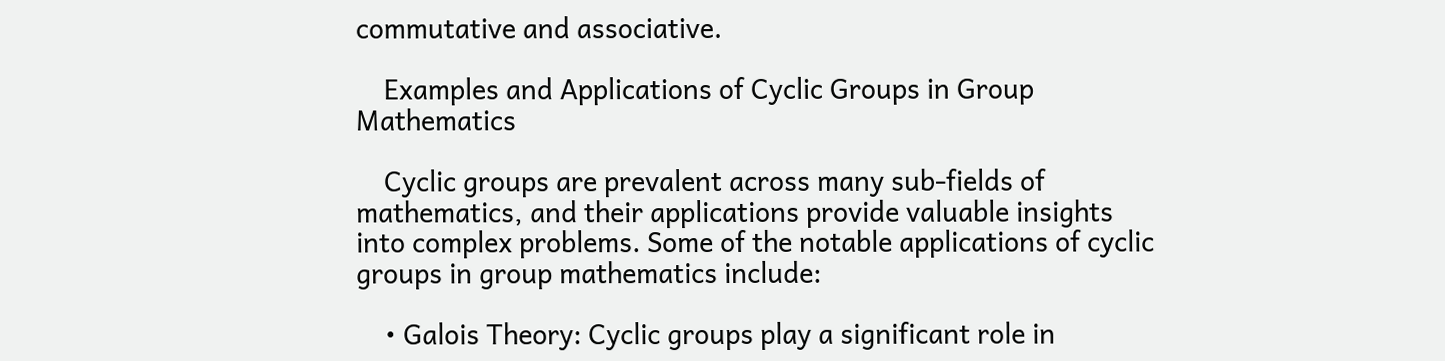commutative and associative.

    Examples and Applications of Cyclic Groups in Group Mathematics

    Cyclic groups are prevalent across many sub-fields of mathematics, and their applications provide valuable insights into complex problems. Some of the notable applications of cyclic groups in group mathematics include:

    • Galois Theory: Cyclic groups play a significant role in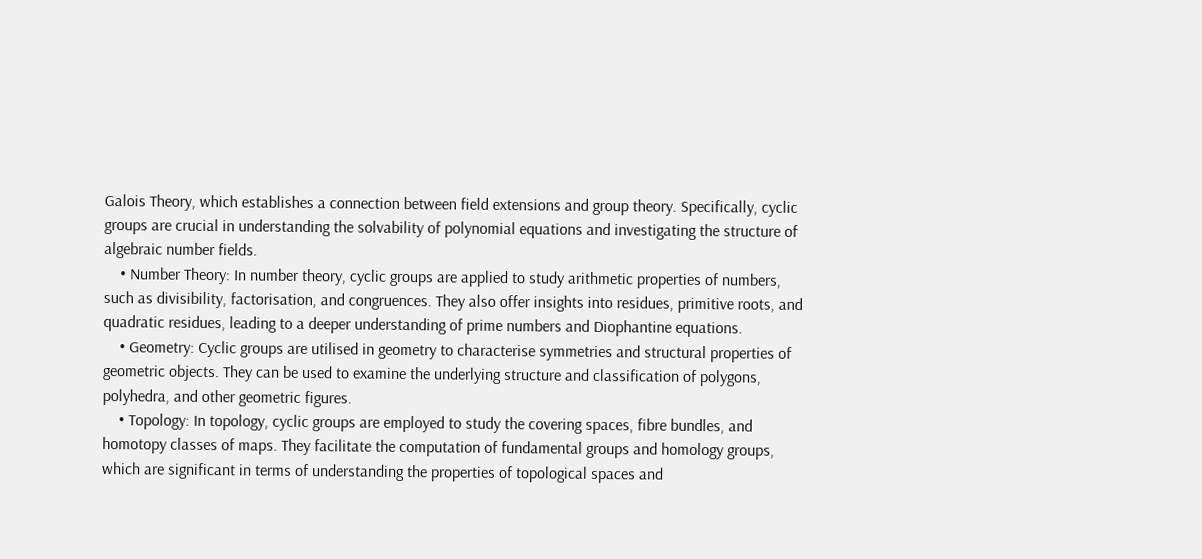Galois Theory, which establishes a connection between field extensions and group theory. Specifically, cyclic groups are crucial in understanding the solvability of polynomial equations and investigating the structure of algebraic number fields.
    • Number Theory: In number theory, cyclic groups are applied to study arithmetic properties of numbers, such as divisibility, factorisation, and congruences. They also offer insights into residues, primitive roots, and quadratic residues, leading to a deeper understanding of prime numbers and Diophantine equations.
    • Geometry: Cyclic groups are utilised in geometry to characterise symmetries and structural properties of geometric objects. They can be used to examine the underlying structure and classification of polygons, polyhedra, and other geometric figures.
    • Topology: In topology, cyclic groups are employed to study the covering spaces, fibre bundles, and homotopy classes of maps. They facilitate the computation of fundamental groups and homology groups, which are significant in terms of understanding the properties of topological spaces and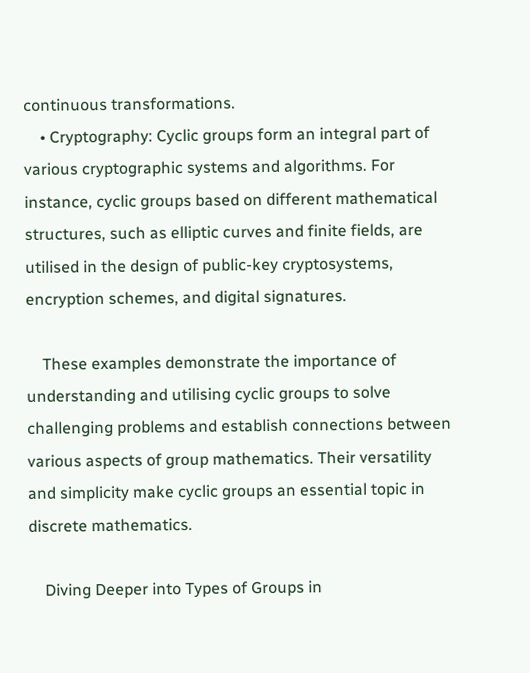continuous transformations.
    • Cryptography: Cyclic groups form an integral part of various cryptographic systems and algorithms. For instance, cyclic groups based on different mathematical structures, such as elliptic curves and finite fields, are utilised in the design of public-key cryptosystems, encryption schemes, and digital signatures.

    These examples demonstrate the importance of understanding and utilising cyclic groups to solve challenging problems and establish connections between various aspects of group mathematics. Their versatility and simplicity make cyclic groups an essential topic in discrete mathematics.

    Diving Deeper into Types of Groups in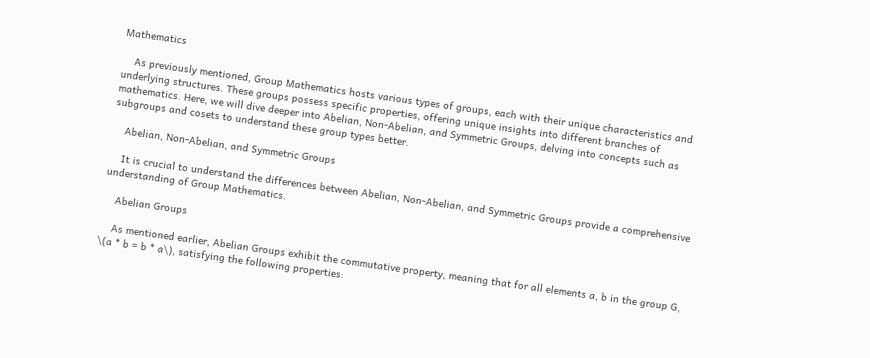Mathematics

    As previously mentioned, Group Mathematics hosts various types of groups, each with their unique characteristics and underlying structures. These groups possess specific properties, offering unique insights into different branches of mathematics. Here, we will dive deeper into Abelian, Non-Abelian, and Symmetric Groups, delving into concepts such as subgroups and cosets to understand these group types better.

    Abelian, Non-Abelian, and Symmetric Groups

    It is crucial to understand the differences between Abelian, Non-Abelian, and Symmetric Groups provide a comprehensive understanding of Group Mathematics.

    Abelian Groups

    As mentioned earlier, Abelian Groups exhibit the commutative property, meaning that for all elements a, b in the group G, \(a * b = b * a\), satisfying the following properties: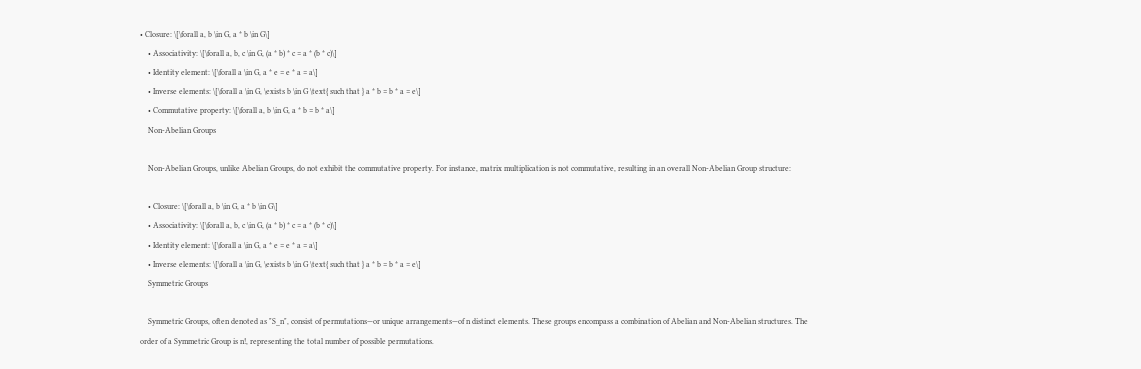• Closure: \[\forall a, b \in G, a * b \in G\]
    • Associativity: \[\forall a, b, c \in G, (a * b) * c = a * (b * c)\]
    • Identity element: \[\forall a \in G, a * e = e * a = a\]
    • Inverse elements: \[\forall a \in G, \exists b \in G \text{ such that } a * b = b * a = e\]
    • Commutative property: \[\forall a, b \in G, a * b = b * a\]
    Non-Abelian Groups

    Non-Abelian Groups, unlike Abelian Groups, do not exhibit the commutative property. For instance, matrix multiplication is not commutative, resulting in an overall Non-Abelian Group structure:

    • Closure: \[\forall a, b \in G, a * b \in G\]
    • Associativity: \[\forall a, b, c \in G, (a * b) * c = a * (b * c)\]
    • Identity element: \[\forall a \in G, a * e = e * a = a\]
    • Inverse elements: \[\forall a \in G, \exists b \in G \text{ such that } a * b = b * a = e\]
    Symmetric Groups

    Symmetric Groups, often denoted as "S_n", consist of permutations—or unique arrangements—of n distinct elements. These groups encompass a combination of Abelian and Non-Abelian structures. The order of a Symmetric Group is n!, representing the total number of possible permutations.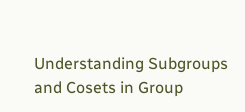Understanding Subgroups and Cosets in Group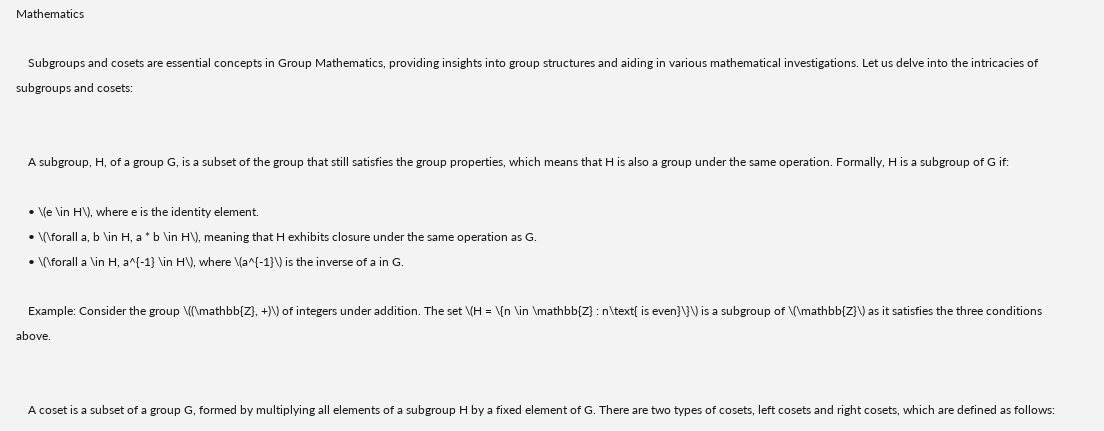Mathematics

    Subgroups and cosets are essential concepts in Group Mathematics, providing insights into group structures and aiding in various mathematical investigations. Let us delve into the intricacies of subgroups and cosets:


    A subgroup, H, of a group G, is a subset of the group that still satisfies the group properties, which means that H is also a group under the same operation. Formally, H is a subgroup of G if:

    • \(e \in H\), where e is the identity element.
    • \(\forall a, b \in H, a * b \in H\), meaning that H exhibits closure under the same operation as G.
    • \(\forall a \in H, a^{-1} \in H\), where \(a^{-1}\) is the inverse of a in G.

    Example: Consider the group \((\mathbb{Z}, +)\) of integers under addition. The set \(H = \{n \in \mathbb{Z} : n\text{ is even}\}\) is a subgroup of \(\mathbb{Z}\) as it satisfies the three conditions above.


    A coset is a subset of a group G, formed by multiplying all elements of a subgroup H by a fixed element of G. There are two types of cosets, left cosets and right cosets, which are defined as follows: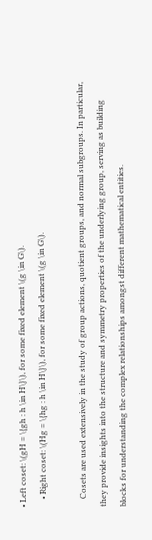• Left coset: \(gH = \{gh : h \in H\}\), for some fixed element \(g \in G\).
    • Right coset: \(Hg = \{hg : h \in H\}\), for some fixed element \(g \in G\).

    Cosets are used extensively in the study of group actions, quotient groups, and normal subgroups. In particular, they provide insights into the structure and symmetry properties of the underlying group, serving as building blocks for understanding the complex relationships amongst different mathematical entities.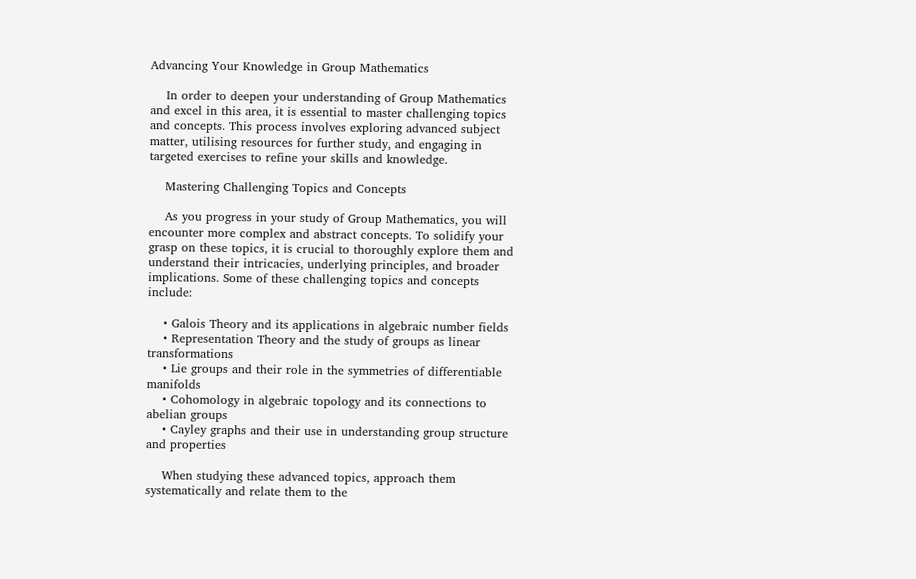Advancing Your Knowledge in Group Mathematics

    In order to deepen your understanding of Group Mathematics and excel in this area, it is essential to master challenging topics and concepts. This process involves exploring advanced subject matter, utilising resources for further study, and engaging in targeted exercises to refine your skills and knowledge.

    Mastering Challenging Topics and Concepts

    As you progress in your study of Group Mathematics, you will encounter more complex and abstract concepts. To solidify your grasp on these topics, it is crucial to thoroughly explore them and understand their intricacies, underlying principles, and broader implications. Some of these challenging topics and concepts include:

    • Galois Theory and its applications in algebraic number fields
    • Representation Theory and the study of groups as linear transformations
    • Lie groups and their role in the symmetries of differentiable manifolds
    • Cohomology in algebraic topology and its connections to abelian groups
    • Cayley graphs and their use in understanding group structure and properties

    When studying these advanced topics, approach them systematically and relate them to the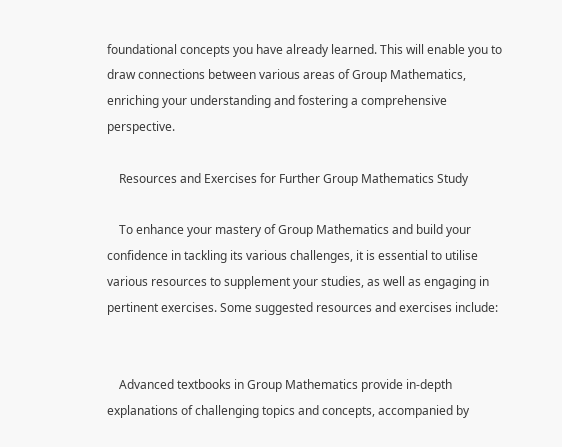foundational concepts you have already learned. This will enable you to draw connections between various areas of Group Mathematics, enriching your understanding and fostering a comprehensive perspective.

    Resources and Exercises for Further Group Mathematics Study

    To enhance your mastery of Group Mathematics and build your confidence in tackling its various challenges, it is essential to utilise various resources to supplement your studies, as well as engaging in pertinent exercises. Some suggested resources and exercises include:


    Advanced textbooks in Group Mathematics provide in-depth explanations of challenging topics and concepts, accompanied by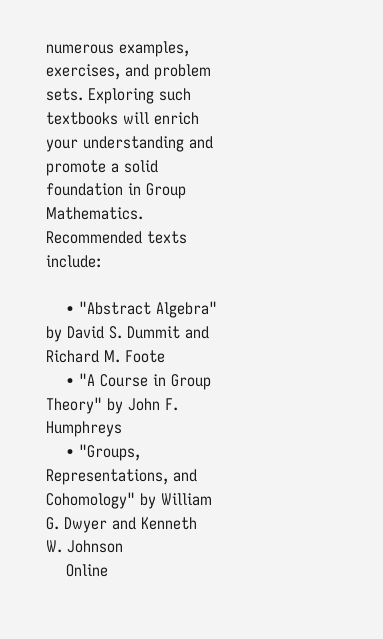numerous examples, exercises, and problem sets. Exploring such textbooks will enrich your understanding and promote a solid foundation in Group Mathematics. Recommended texts include:

    • "Abstract Algebra" by David S. Dummit and Richard M. Foote
    • "A Course in Group Theory" by John F. Humphreys
    • "Groups, Representations, and Cohomology" by William G. Dwyer and Kenneth W. Johnson
    Online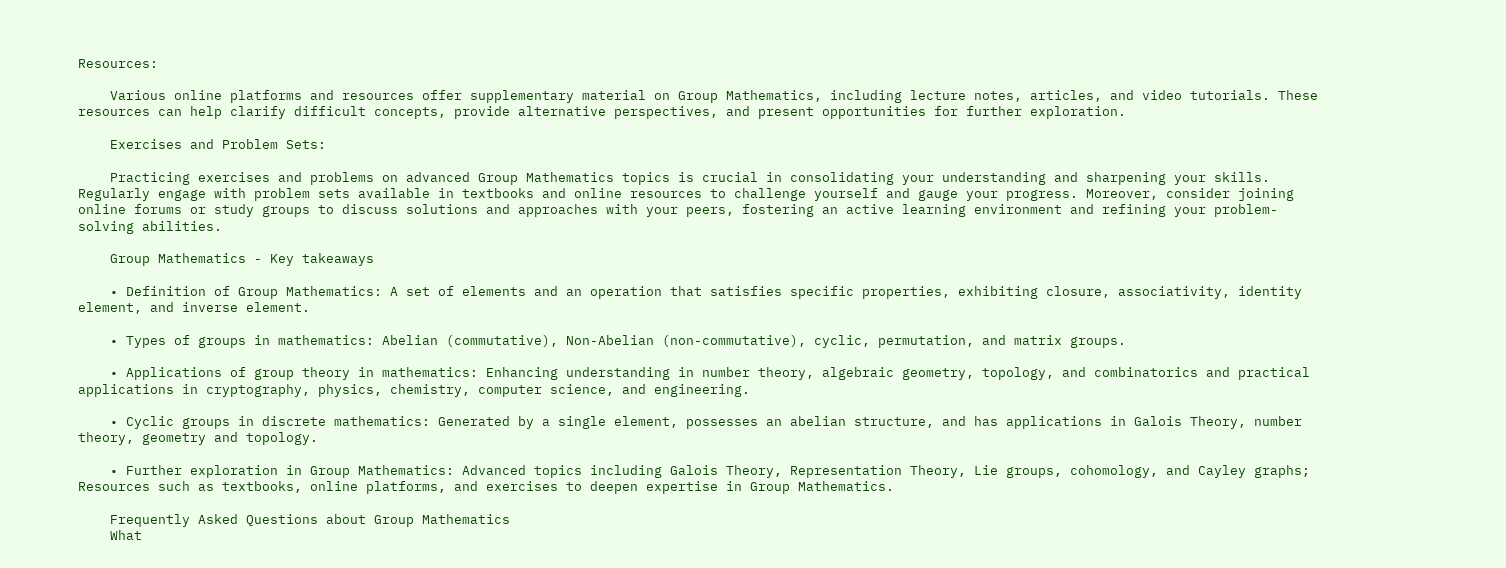Resources:

    Various online platforms and resources offer supplementary material on Group Mathematics, including lecture notes, articles, and video tutorials. These resources can help clarify difficult concepts, provide alternative perspectives, and present opportunities for further exploration.

    Exercises and Problem Sets:

    Practicing exercises and problems on advanced Group Mathematics topics is crucial in consolidating your understanding and sharpening your skills. Regularly engage with problem sets available in textbooks and online resources to challenge yourself and gauge your progress. Moreover, consider joining online forums or study groups to discuss solutions and approaches with your peers, fostering an active learning environment and refining your problem-solving abilities.

    Group Mathematics - Key takeaways

    • Definition of Group Mathematics: A set of elements and an operation that satisfies specific properties, exhibiting closure, associativity, identity element, and inverse element.

    • Types of groups in mathematics: Abelian (commutative), Non-Abelian (non-commutative), cyclic, permutation, and matrix groups.

    • Applications of group theory in mathematics: Enhancing understanding in number theory, algebraic geometry, topology, and combinatorics and practical applications in cryptography, physics, chemistry, computer science, and engineering.

    • Cyclic groups in discrete mathematics: Generated by a single element, possesses an abelian structure, and has applications in Galois Theory, number theory, geometry and topology.

    • Further exploration in Group Mathematics: Advanced topics including Galois Theory, Representation Theory, Lie groups, cohomology, and Cayley graphs; Resources such as textbooks, online platforms, and exercises to deepen expertise in Group Mathematics.

    Frequently Asked Questions about Group Mathematics
    What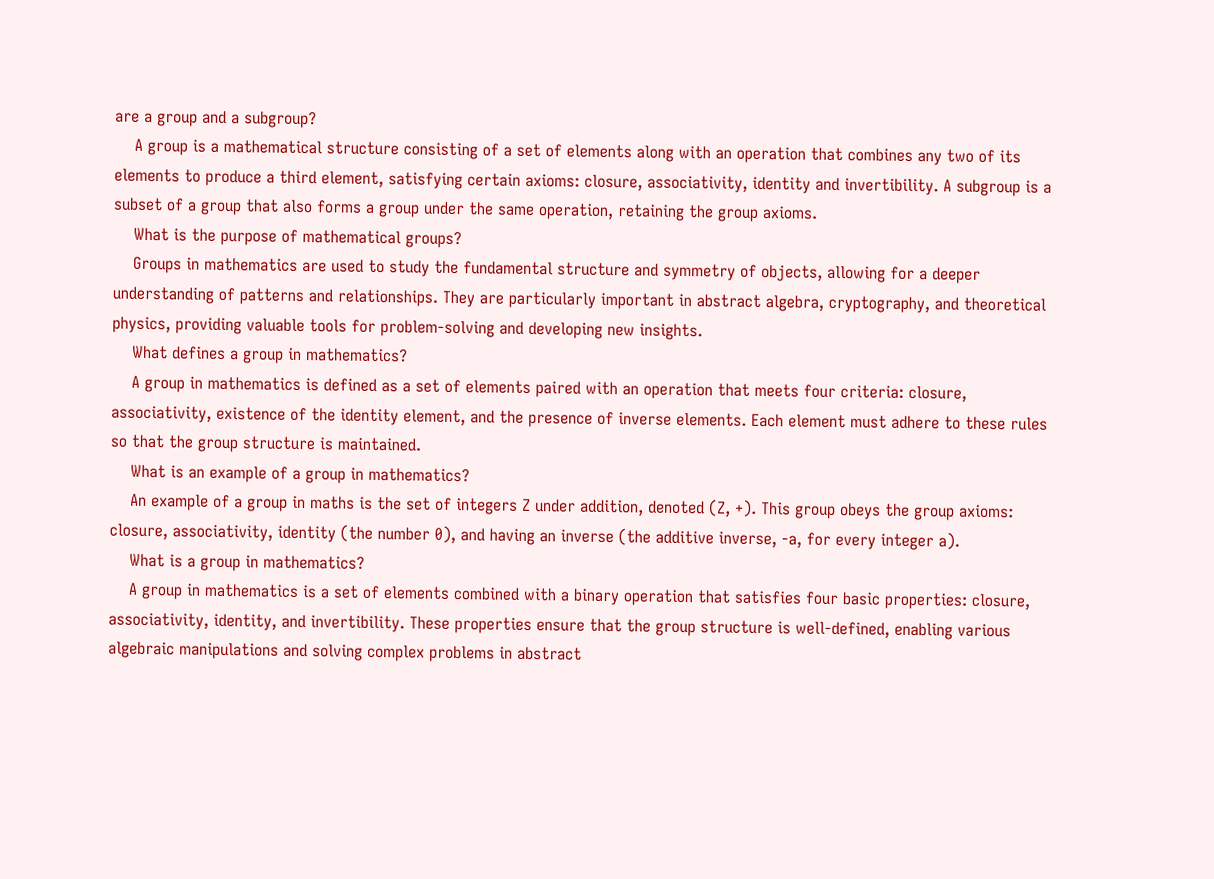are a group and a subgroup?
    A group is a mathematical structure consisting of a set of elements along with an operation that combines any two of its elements to produce a third element, satisfying certain axioms: closure, associativity, identity and invertibility. A subgroup is a subset of a group that also forms a group under the same operation, retaining the group axioms.
    What is the purpose of mathematical groups?
    Groups in mathematics are used to study the fundamental structure and symmetry of objects, allowing for a deeper understanding of patterns and relationships. They are particularly important in abstract algebra, cryptography, and theoretical physics, providing valuable tools for problem-solving and developing new insights.
    What defines a group in mathematics?
    A group in mathematics is defined as a set of elements paired with an operation that meets four criteria: closure, associativity, existence of the identity element, and the presence of inverse elements. Each element must adhere to these rules so that the group structure is maintained.
    What is an example of a group in mathematics?
    An example of a group in maths is the set of integers Z under addition, denoted (Z, +). This group obeys the group axioms: closure, associativity, identity (the number 0), and having an inverse (the additive inverse, -a, for every integer a).
    What is a group in mathematics?
    A group in mathematics is a set of elements combined with a binary operation that satisfies four basic properties: closure, associativity, identity, and invertibility. These properties ensure that the group structure is well-defined, enabling various algebraic manipulations and solving complex problems in abstract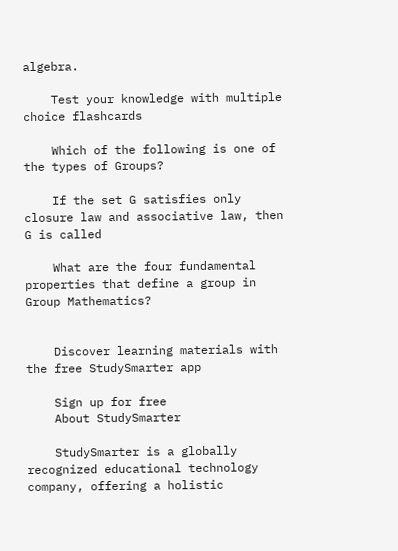algebra.

    Test your knowledge with multiple choice flashcards

    Which of the following is one of the types of Groups?

    If the set G satisfies only closure law and associative law, then G is called

    What are the four fundamental properties that define a group in Group Mathematics?


    Discover learning materials with the free StudySmarter app

    Sign up for free
    About StudySmarter

    StudySmarter is a globally recognized educational technology company, offering a holistic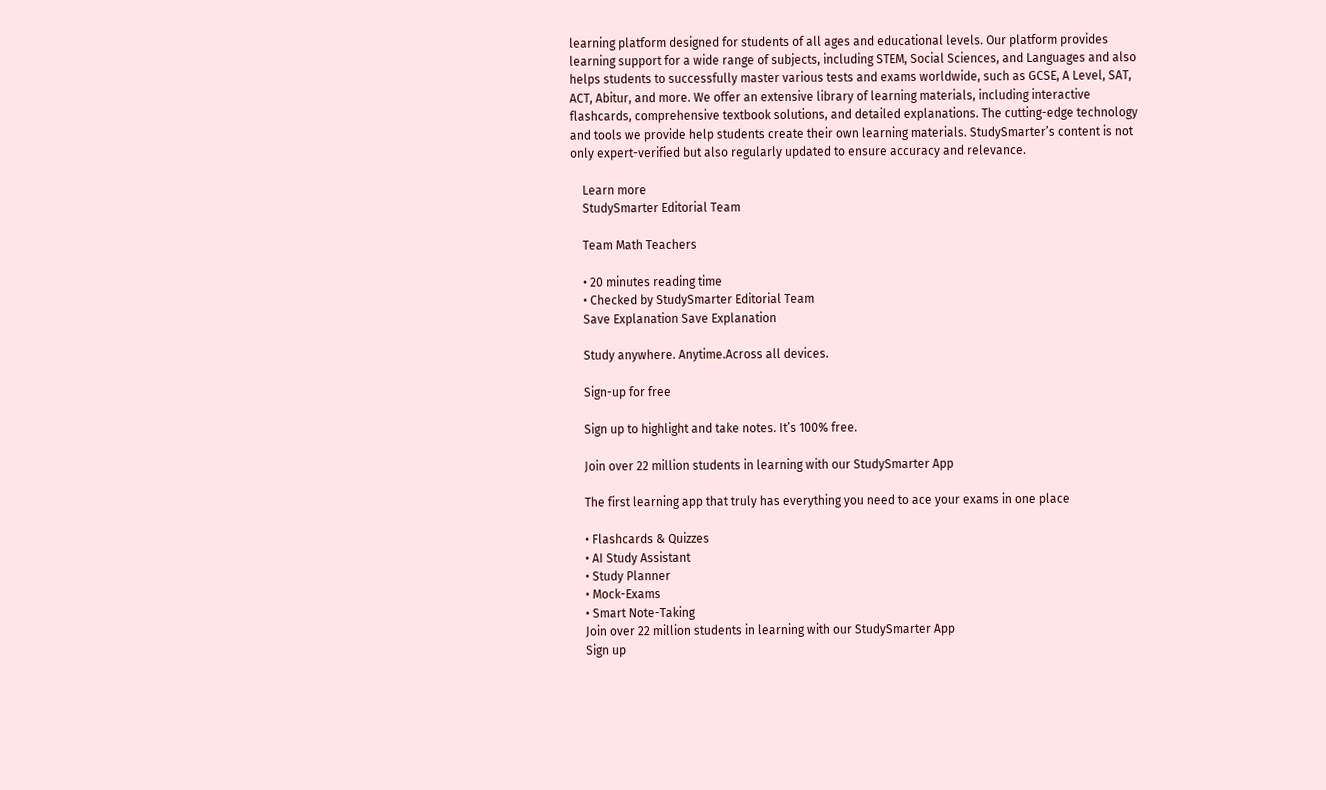learning platform designed for students of all ages and educational levels. Our platform provides learning support for a wide range of subjects, including STEM, Social Sciences, and Languages and also helps students to successfully master various tests and exams worldwide, such as GCSE, A Level, SAT, ACT, Abitur, and more. We offer an extensive library of learning materials, including interactive flashcards, comprehensive textbook solutions, and detailed explanations. The cutting-edge technology and tools we provide help students create their own learning materials. StudySmarter’s content is not only expert-verified but also regularly updated to ensure accuracy and relevance.

    Learn more
    StudySmarter Editorial Team

    Team Math Teachers

    • 20 minutes reading time
    • Checked by StudySmarter Editorial Team
    Save Explanation Save Explanation

    Study anywhere. Anytime.Across all devices.

    Sign-up for free

    Sign up to highlight and take notes. It’s 100% free.

    Join over 22 million students in learning with our StudySmarter App

    The first learning app that truly has everything you need to ace your exams in one place

    • Flashcards & Quizzes
    • AI Study Assistant
    • Study Planner
    • Mock-Exams
    • Smart Note-Taking
    Join over 22 million students in learning with our StudySmarter App
    Sign up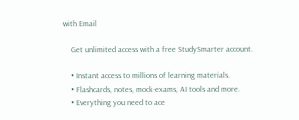with Email

    Get unlimited access with a free StudySmarter account.

    • Instant access to millions of learning materials.
    • Flashcards, notes, mock-exams, AI tools and more.
    • Everything you need to ace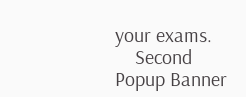your exams.
    Second Popup Banner